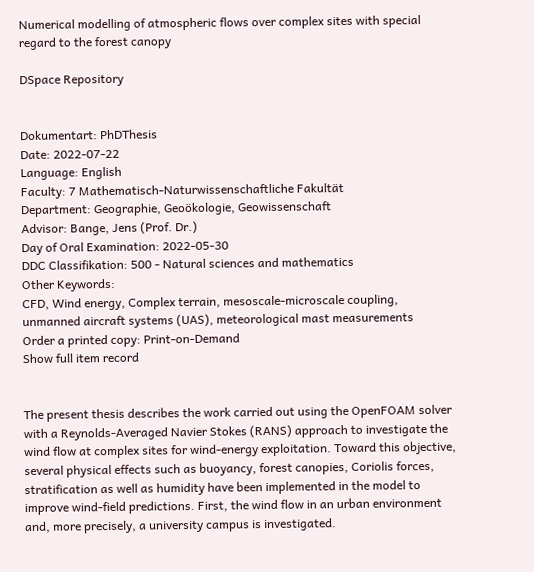Numerical modelling of atmospheric flows over complex sites with special regard to the forest canopy

DSpace Repository


Dokumentart: PhDThesis
Date: 2022-07-22
Language: English
Faculty: 7 Mathematisch-Naturwissenschaftliche Fakultät
Department: Geographie, Geoökologie, Geowissenschaft
Advisor: Bange, Jens (Prof. Dr.)
Day of Oral Examination: 2022-05-30
DDC Classifikation: 500 - Natural sciences and mathematics
Other Keywords:
CFD, Wind energy, Complex terrain, mesoscale-microscale coupling, unmanned aircraft systems (UAS), meteorological mast measurements
Order a printed copy: Print-on-Demand
Show full item record


The present thesis describes the work carried out using the OpenFOAM solver with a Reynolds-Averaged Navier Stokes (RANS) approach to investigate the wind flow at complex sites for wind-energy exploitation. Toward this objective, several physical effects such as buoyancy, forest canopies, Coriolis forces, stratification as well as humidity have been implemented in the model to improve wind-field predictions. First, the wind flow in an urban environment and, more precisely, a university campus is investigated.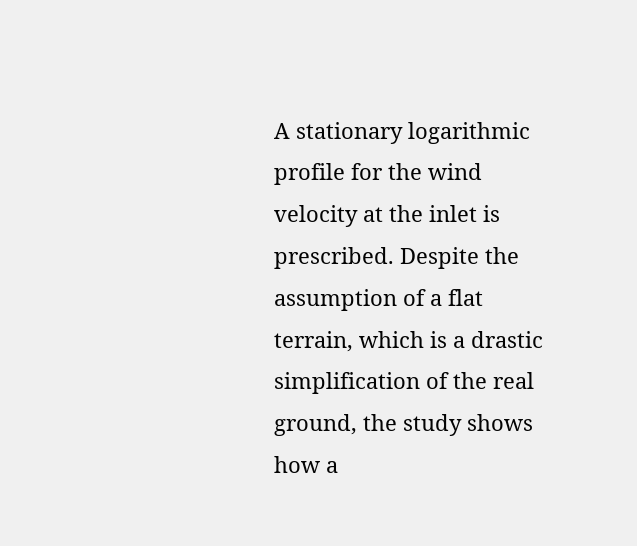A stationary logarithmic profile for the wind velocity at the inlet is prescribed. Despite the assumption of a flat terrain, which is a drastic simplification of the real ground, the study shows how a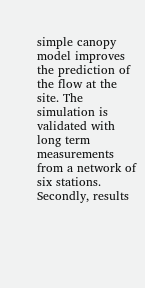simple canopy model improves the prediction of the flow at the site. The simulation is validated with long term measurements from a network of six stations. Secondly, results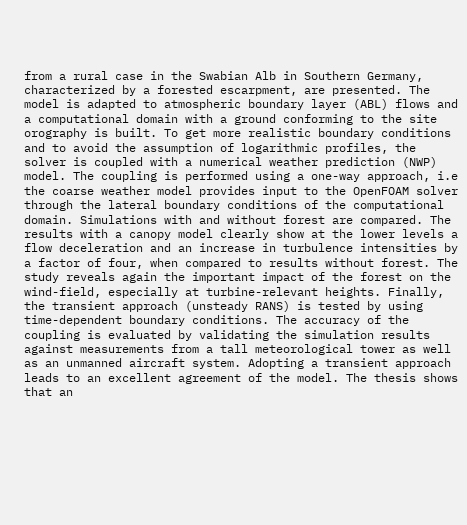from a rural case in the Swabian Alb in Southern Germany, characterized by a forested escarpment, are presented. The model is adapted to atmospheric boundary layer (ABL) flows and a computational domain with a ground conforming to the site orography is built. To get more realistic boundary conditions and to avoid the assumption of logarithmic profiles, the solver is coupled with a numerical weather prediction (NWP) model. The coupling is performed using a one-way approach, i.e the coarse weather model provides input to the OpenFOAM solver through the lateral boundary conditions of the computational domain. Simulations with and without forest are compared. The results with a canopy model clearly show at the lower levels a flow deceleration and an increase in turbulence intensities by a factor of four, when compared to results without forest. The study reveals again the important impact of the forest on the wind-field, especially at turbine-relevant heights. Finally, the transient approach (unsteady RANS) is tested by using time-dependent boundary conditions. The accuracy of the coupling is evaluated by validating the simulation results against measurements from a tall meteorological tower as well as an unmanned aircraft system. Adopting a transient approach leads to an excellent agreement of the model. The thesis shows that an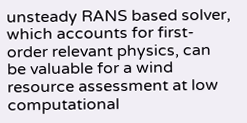unsteady RANS based solver, which accounts for first-order relevant physics, can be valuable for a wind resource assessment at low computational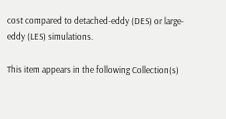cost compared to detached-eddy (DES) or large-eddy (LES) simulations.

This item appears in the following Collection(s)